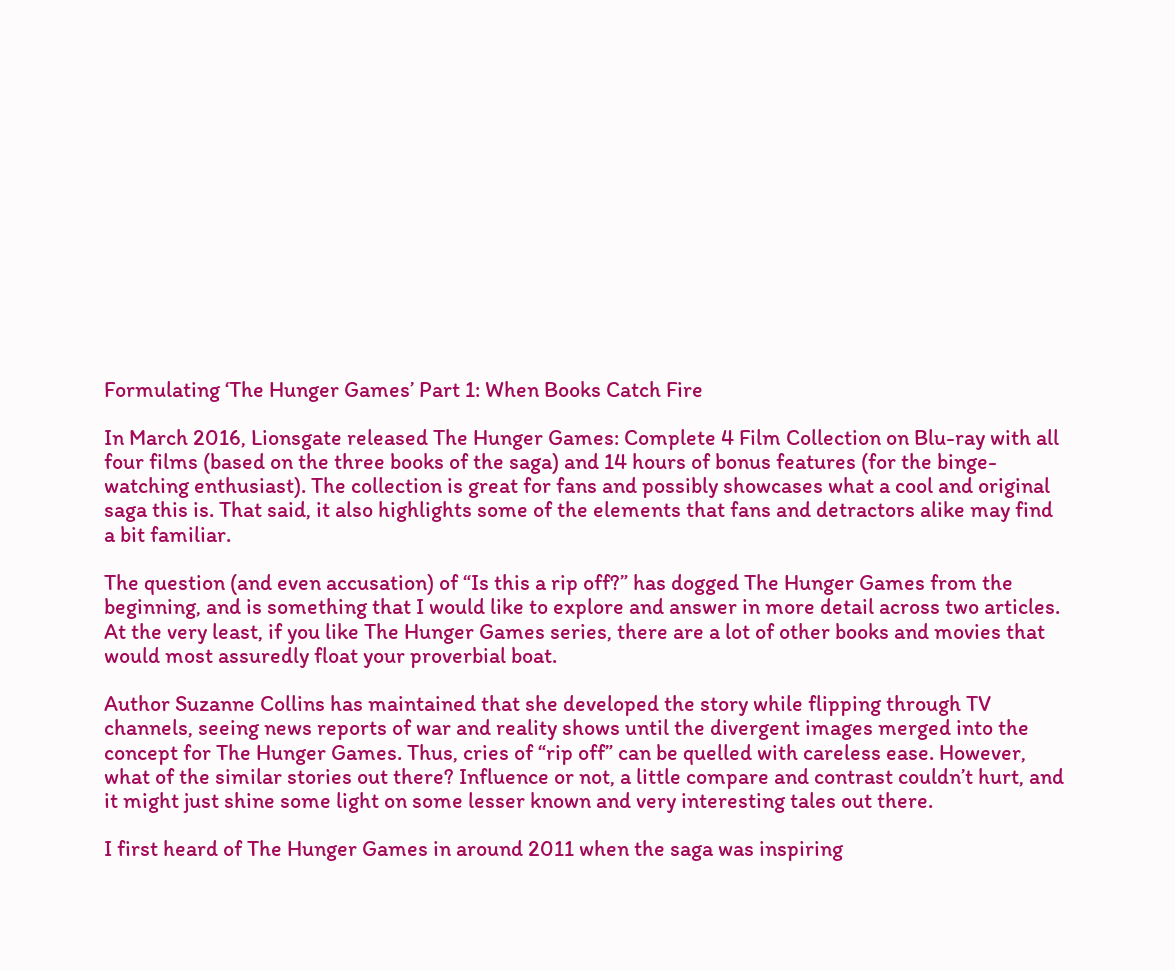Formulating ‘The Hunger Games’ Part 1: When Books Catch Fire

In March 2016, Lionsgate released The Hunger Games: Complete 4 Film Collection on Blu-ray with all four films (based on the three books of the saga) and 14 hours of bonus features (for the binge-watching enthusiast). The collection is great for fans and possibly showcases what a cool and original saga this is. That said, it also highlights some of the elements that fans and detractors alike may find a bit familiar.

The question (and even accusation) of “Is this a rip off?” has dogged The Hunger Games from the beginning, and is something that I would like to explore and answer in more detail across two articles. At the very least, if you like The Hunger Games series, there are a lot of other books and movies that would most assuredly float your proverbial boat.

Author Suzanne Collins has maintained that she developed the story while flipping through TV channels, seeing news reports of war and reality shows until the divergent images merged into the concept for The Hunger Games. Thus, cries of “rip off” can be quelled with careless ease. However, what of the similar stories out there? Influence or not, a little compare and contrast couldn’t hurt, and it might just shine some light on some lesser known and very interesting tales out there.

I first heard of The Hunger Games in around 2011 when the saga was inspiring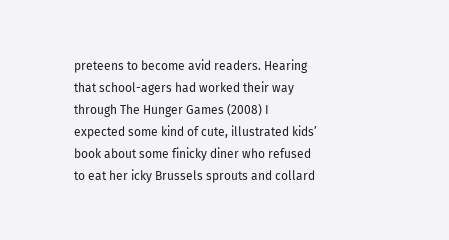preteens to become avid readers. Hearing that school-agers had worked their way through The Hunger Games (2008) I expected some kind of cute, illustrated kids’ book about some finicky diner who refused to eat her icky Brussels sprouts and collard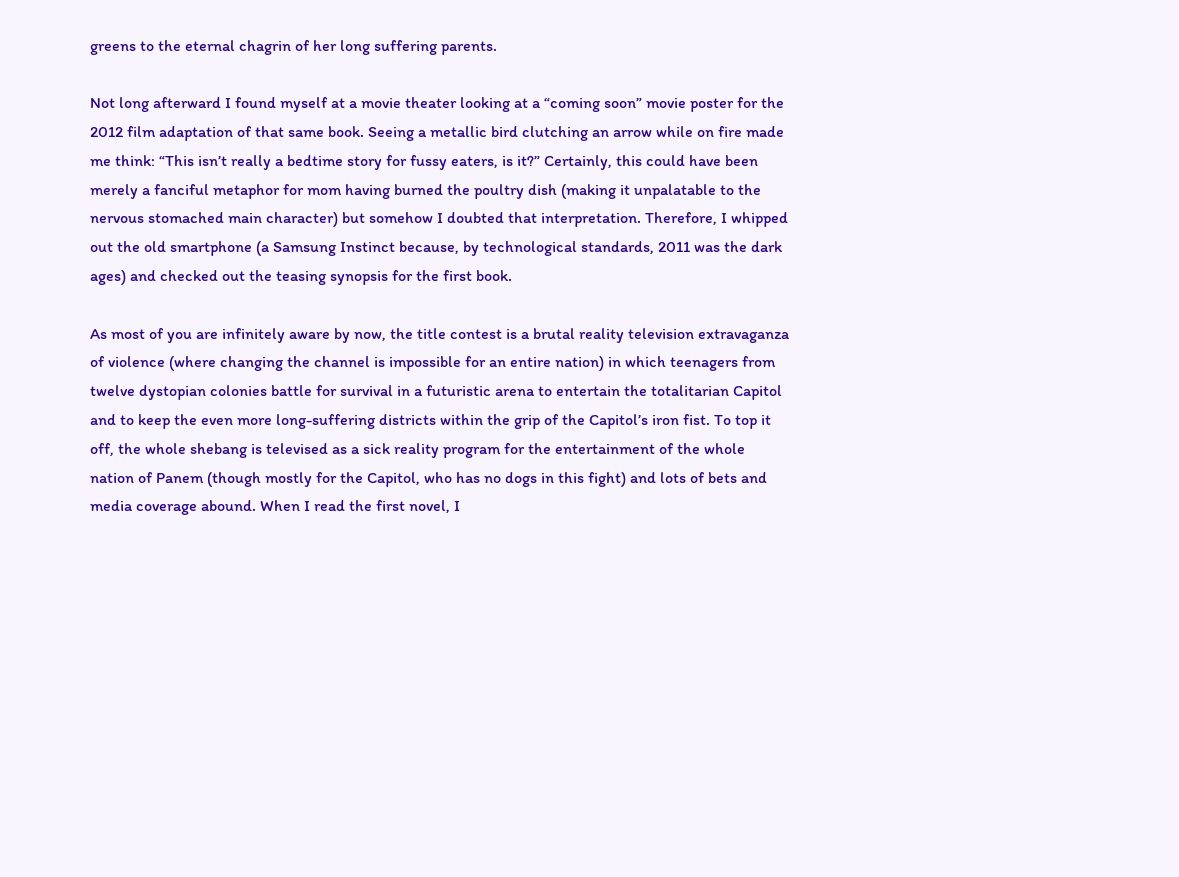greens to the eternal chagrin of her long suffering parents.

Not long afterward I found myself at a movie theater looking at a “coming soon” movie poster for the 2012 film adaptation of that same book. Seeing a metallic bird clutching an arrow while on fire made me think: “This isn’t really a bedtime story for fussy eaters, is it?” Certainly, this could have been merely a fanciful metaphor for mom having burned the poultry dish (making it unpalatable to the nervous stomached main character) but somehow I doubted that interpretation. Therefore, I whipped out the old smartphone (a Samsung Instinct because, by technological standards, 2011 was the dark ages) and checked out the teasing synopsis for the first book.

As most of you are infinitely aware by now, the title contest is a brutal reality television extravaganza of violence (where changing the channel is impossible for an entire nation) in which teenagers from twelve dystopian colonies battle for survival in a futuristic arena to entertain the totalitarian Capitol and to keep the even more long-suffering districts within the grip of the Capitol’s iron fist. To top it off, the whole shebang is televised as a sick reality program for the entertainment of the whole nation of Panem (though mostly for the Capitol, who has no dogs in this fight) and lots of bets and media coverage abound. When I read the first novel, I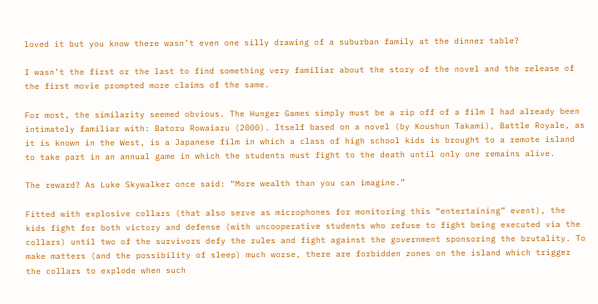loved it but you know there wasn’t even one silly drawing of a suburban family at the dinner table?

I wasn’t the first or the last to find something very familiar about the story of the novel and the release of the first movie prompted more claims of the same.

For most, the similarity seemed obvious. The Hunger Games simply must be a rip off of a film I had already been intimately familiar with: Batoru Rowaiaru (2000). Itself based on a novel (by Koushun Takami), Battle Royale, as it is known in the West, is a Japanese film in which a class of high school kids is brought to a remote island to take part in an annual game in which the students must fight to the death until only one remains alive.

The reward? As Luke Skywalker once said: “More wealth than you can imagine.”

Fitted with explosive collars (that also serve as microphones for monitoring this “entertaining” event), the kids fight for both victory and defense (with uncooperative students who refuse to fight being executed via the collars) until two of the survivors defy the rules and fight against the government sponsoring the brutality. To make matters (and the possibility of sleep) much worse, there are forbidden zones on the island which trigger the collars to explode when such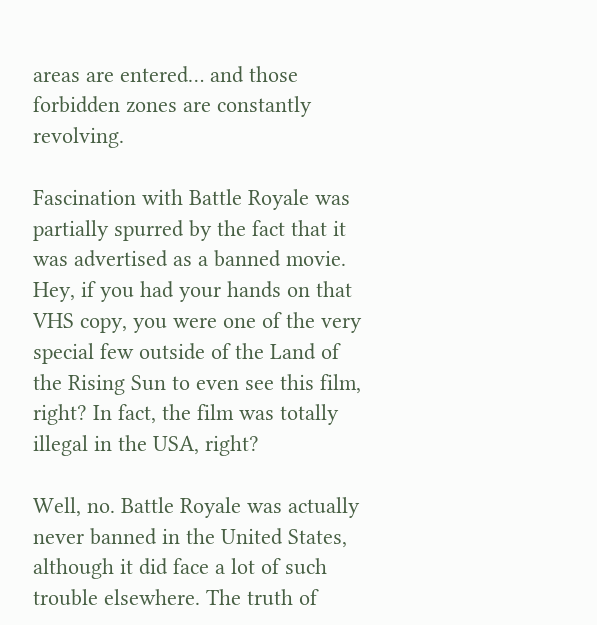areas are entered… and those forbidden zones are constantly revolving.

Fascination with Battle Royale was partially spurred by the fact that it was advertised as a banned movie. Hey, if you had your hands on that VHS copy, you were one of the very special few outside of the Land of the Rising Sun to even see this film, right? In fact, the film was totally illegal in the USA, right?

Well, no. Battle Royale was actually never banned in the United States, although it did face a lot of such trouble elsewhere. The truth of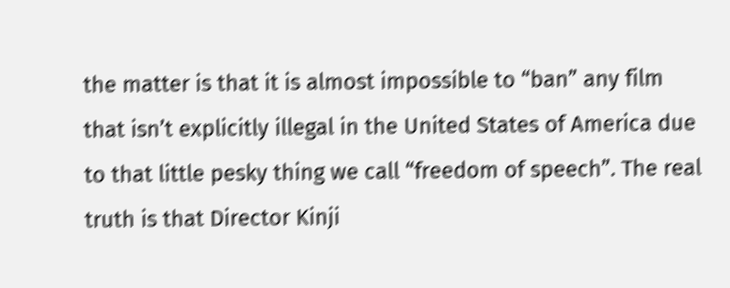the matter is that it is almost impossible to “ban” any film that isn’t explicitly illegal in the United States of America due to that little pesky thing we call “freedom of speech”. The real truth is that Director Kinji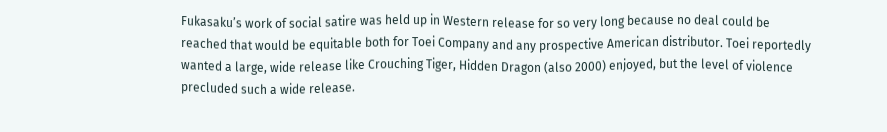Fukasaku’s work of social satire was held up in Western release for so very long because no deal could be reached that would be equitable both for Toei Company and any prospective American distributor. Toei reportedly wanted a large, wide release like Crouching Tiger, Hidden Dragon (also 2000) enjoyed, but the level of violence precluded such a wide release.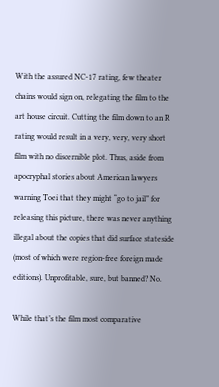With the assured NC-17 rating, few theater chains would sign on, relegating the film to the art house circuit. Cutting the film down to an R rating would result in a very, very, very short film with no discernible plot. Thus, aside from apocryphal stories about American lawyers warning Toei that they might “go to jail” for releasing this picture, there was never anything illegal about the copies that did surface stateside (most of which were region-free foreign made editions). Unprofitable, sure, but banned? No.

While that’s the film most comparative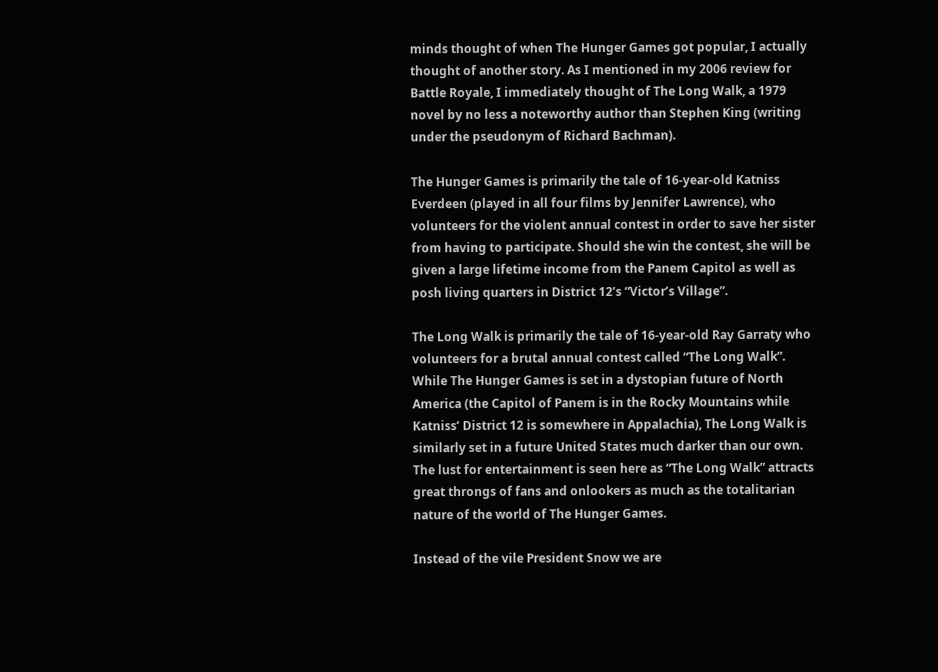minds thought of when The Hunger Games got popular, I actually thought of another story. As I mentioned in my 2006 review for Battle Royale, I immediately thought of The Long Walk, a 1979 novel by no less a noteworthy author than Stephen King (writing under the pseudonym of Richard Bachman).

The Hunger Games is primarily the tale of 16-year-old Katniss Everdeen (played in all four films by Jennifer Lawrence), who volunteers for the violent annual contest in order to save her sister from having to participate. Should she win the contest, she will be given a large lifetime income from the Panem Capitol as well as posh living quarters in District 12’s “Victor’s Village”.

The Long Walk is primarily the tale of 16-year-old Ray Garraty who volunteers for a brutal annual contest called “The Long Walk”. While The Hunger Games is set in a dystopian future of North America (the Capitol of Panem is in the Rocky Mountains while Katniss’ District 12 is somewhere in Appalachia), The Long Walk is similarly set in a future United States much darker than our own. The lust for entertainment is seen here as “The Long Walk” attracts great throngs of fans and onlookers as much as the totalitarian nature of the world of The Hunger Games.

Instead of the vile President Snow we are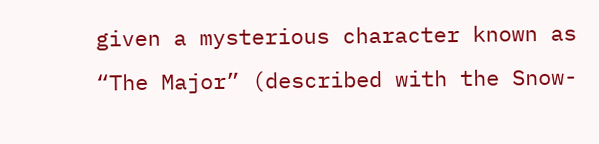given a mysterious character known as “The Major” (described with the Snow-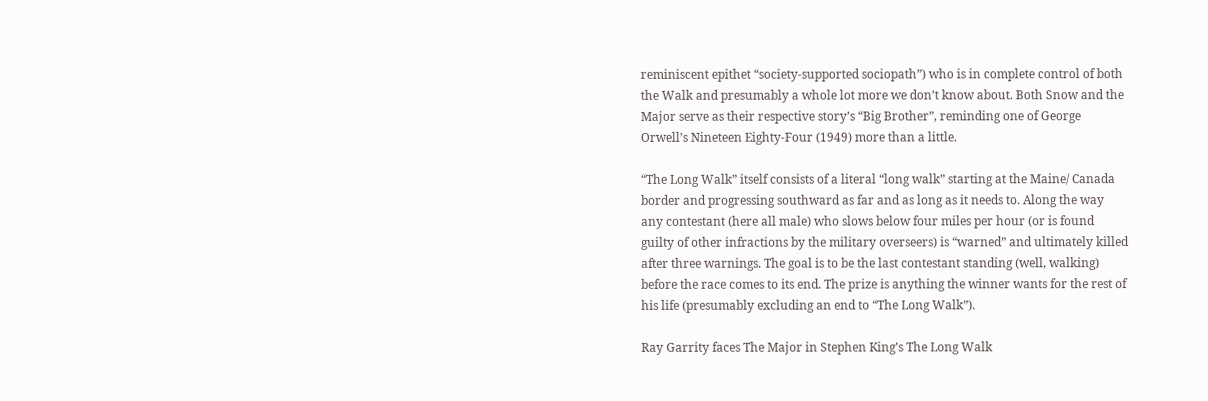reminiscent epithet “society-supported sociopath”) who is in complete control of both the Walk and presumably a whole lot more we don’t know about. Both Snow and the Major serve as their respective story’s “Big Brother”, reminding one of George Orwell’s Nineteen Eighty-Four (1949) more than a little.

“The Long Walk” itself consists of a literal “long walk” starting at the Maine/ Canada border and progressing southward as far and as long as it needs to. Along the way any contestant (here all male) who slows below four miles per hour (or is found guilty of other infractions by the military overseers) is “warned” and ultimately killed after three warnings. The goal is to be the last contestant standing (well, walking) before the race comes to its end. The prize is anything the winner wants for the rest of his life (presumably excluding an end to “The Long Walk”).

Ray Garrity faces The Major in Stephen King’s The Long Walk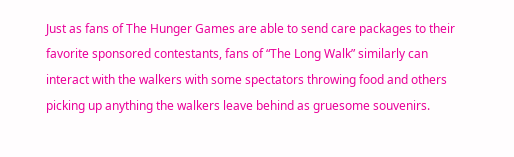Just as fans of The Hunger Games are able to send care packages to their favorite sponsored contestants, fans of “The Long Walk” similarly can interact with the walkers with some spectators throwing food and others picking up anything the walkers leave behind as gruesome souvenirs.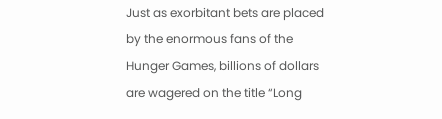Just as exorbitant bets are placed by the enormous fans of the Hunger Games, billions of dollars are wagered on the title “Long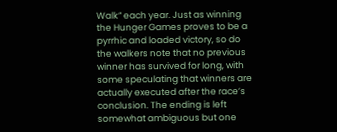Walk” each year. Just as winning the Hunger Games proves to be a pyrrhic and loaded victory, so do the walkers note that no previous winner has survived for long, with some speculating that winners are actually executed after the race’s conclusion. The ending is left somewhat ambiguous but one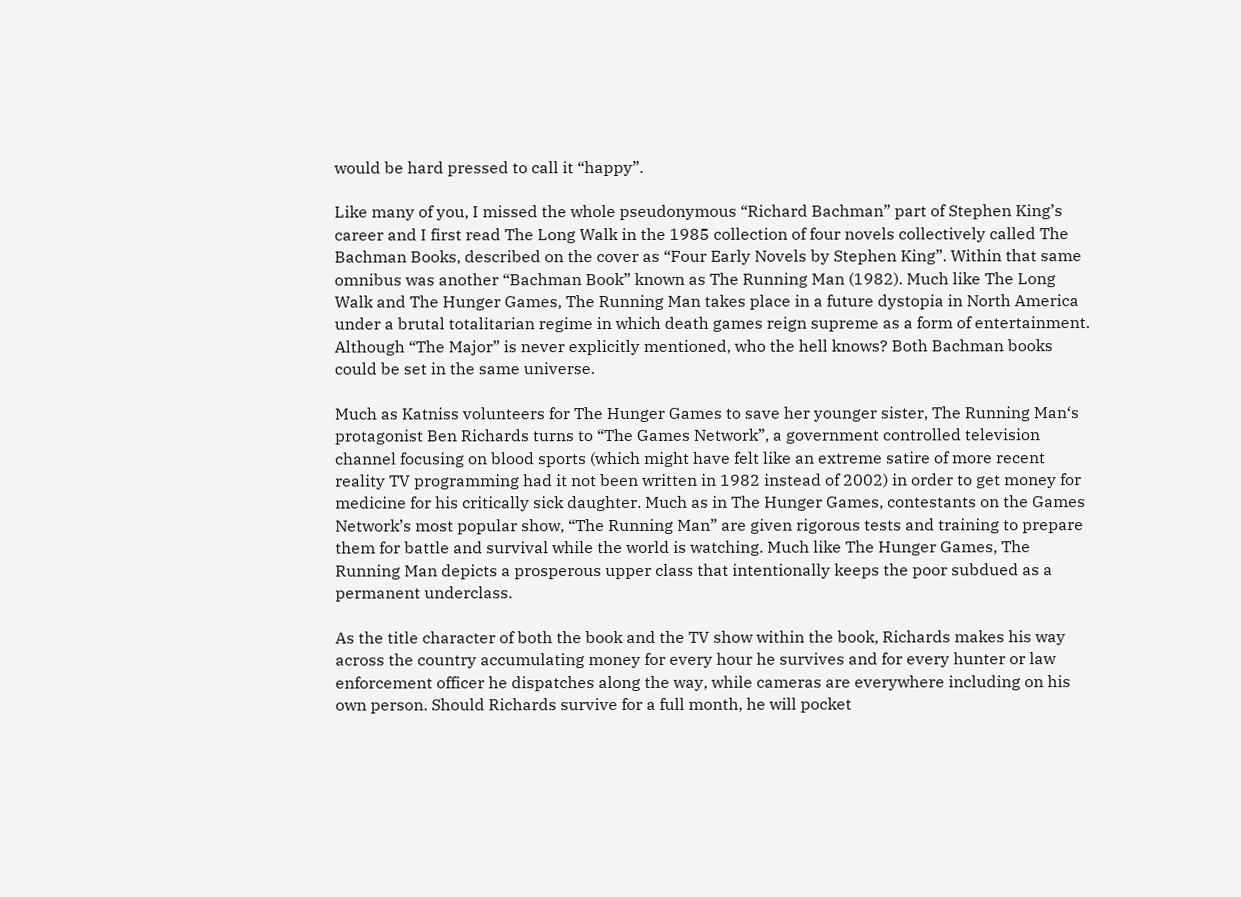would be hard pressed to call it “happy”.

Like many of you, I missed the whole pseudonymous “Richard Bachman” part of Stephen King’s career and I first read The Long Walk in the 1985 collection of four novels collectively called The Bachman Books, described on the cover as “Four Early Novels by Stephen King”. Within that same omnibus was another “Bachman Book” known as The Running Man (1982). Much like The Long Walk and The Hunger Games, The Running Man takes place in a future dystopia in North America under a brutal totalitarian regime in which death games reign supreme as a form of entertainment. Although “The Major” is never explicitly mentioned, who the hell knows? Both Bachman books could be set in the same universe.

Much as Katniss volunteers for The Hunger Games to save her younger sister, The Running Man‘s protagonist Ben Richards turns to “The Games Network”, a government controlled television channel focusing on blood sports (which might have felt like an extreme satire of more recent reality TV programming had it not been written in 1982 instead of 2002) in order to get money for medicine for his critically sick daughter. Much as in The Hunger Games, contestants on the Games Network’s most popular show, “The Running Man” are given rigorous tests and training to prepare them for battle and survival while the world is watching. Much like The Hunger Games, The Running Man depicts a prosperous upper class that intentionally keeps the poor subdued as a permanent underclass.

As the title character of both the book and the TV show within the book, Richards makes his way across the country accumulating money for every hour he survives and for every hunter or law enforcement officer he dispatches along the way, while cameras are everywhere including on his own person. Should Richards survive for a full month, he will pocket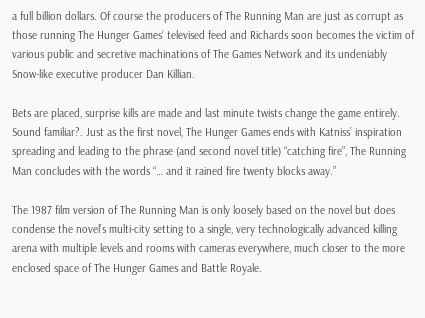a full billion dollars. Of course the producers of The Running Man are just as corrupt as those running The Hunger Games‘ televised feed and Richards soon becomes the victim of various public and secretive machinations of The Games Network and its undeniably Snow-like executive producer Dan Killian.

Bets are placed, surprise kills are made and last minute twists change the game entirely. Sound familiar?. Just as the first novel, The Hunger Games ends with Katniss’ inspiration spreading and leading to the phrase (and second novel title) “catching fire”, The Running Man concludes with the words “… and it rained fire twenty blocks away.”

The 1987 film version of The Running Man is only loosely based on the novel but does condense the novel’s multi-city setting to a single, very technologically advanced killing arena with multiple levels and rooms with cameras everywhere, much closer to the more enclosed space of The Hunger Games and Battle Royale.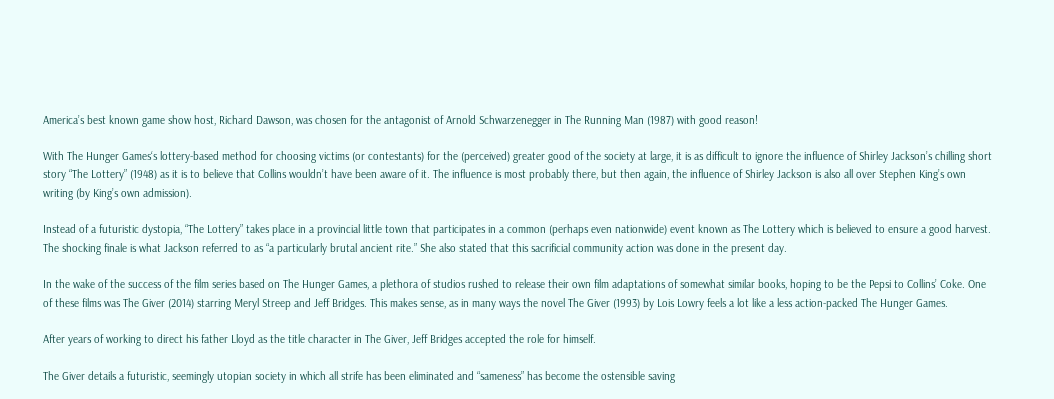America’s best known game show host, Richard Dawson, was chosen for the antagonist of Arnold Schwarzenegger in The Running Man (1987) with good reason!

With The Hunger Games‘s lottery-based method for choosing victims (or contestants) for the (perceived) greater good of the society at large, it is as difficult to ignore the influence of Shirley Jackson’s chilling short story “The Lottery” (1948) as it is to believe that Collins wouldn’t have been aware of it. The influence is most probably there, but then again, the influence of Shirley Jackson is also all over Stephen King’s own writing (by King’s own admission).

Instead of a futuristic dystopia, “The Lottery” takes place in a provincial little town that participates in a common (perhaps even nationwide) event known as The Lottery which is believed to ensure a good harvest. The shocking finale is what Jackson referred to as “a particularly brutal ancient rite.” She also stated that this sacrificial community action was done in the present day.

In the wake of the success of the film series based on The Hunger Games, a plethora of studios rushed to release their own film adaptations of somewhat similar books, hoping to be the Pepsi to Collins’ Coke. One of these films was The Giver (2014) starring Meryl Streep and Jeff Bridges. This makes sense, as in many ways the novel The Giver (1993) by Lois Lowry feels a lot like a less action-packed The Hunger Games.

After years of working to direct his father Lloyd as the title character in The Giver, Jeff Bridges accepted the role for himself.

The Giver details a futuristic, seemingly utopian society in which all strife has been eliminated and “sameness” has become the ostensible saving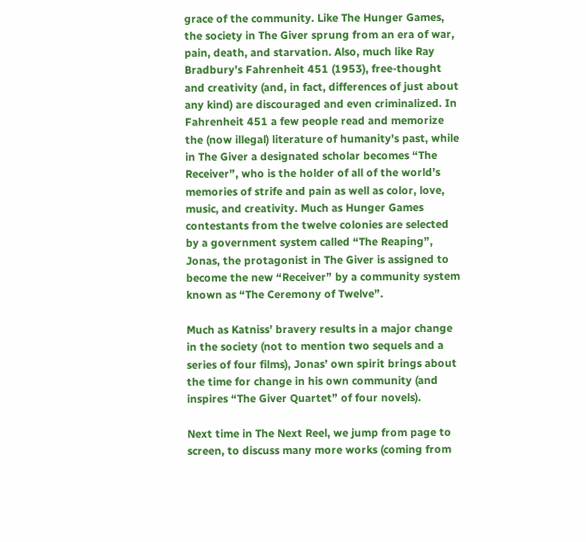grace of the community. Like The Hunger Games, the society in The Giver sprung from an era of war, pain, death, and starvation. Also, much like Ray Bradbury’s Fahrenheit 451 (1953), free-thought and creativity (and, in fact, differences of just about any kind) are discouraged and even criminalized. In Fahrenheit 451 a few people read and memorize the (now illegal) literature of humanity’s past, while in The Giver a designated scholar becomes “The Receiver”, who is the holder of all of the world’s memories of strife and pain as well as color, love, music, and creativity. Much as Hunger Games contestants from the twelve colonies are selected by a government system called “The Reaping”, Jonas, the protagonist in The Giver is assigned to become the new “Receiver” by a community system known as “The Ceremony of Twelve”.

Much as Katniss’ bravery results in a major change in the society (not to mention two sequels and a series of four films), Jonas’ own spirit brings about the time for change in his own community (and inspires “The Giver Quartet” of four novels).

Next time in The Next Reel, we jump from page to screen, to discuss many more works (coming from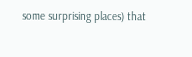some surprising places) that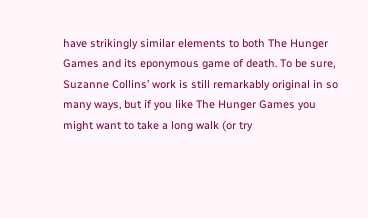have strikingly similar elements to both The Hunger Games and its eponymous game of death. To be sure, Suzanne Collins’ work is still remarkably original in so many ways, but if you like The Hunger Games you might want to take a long walk (or try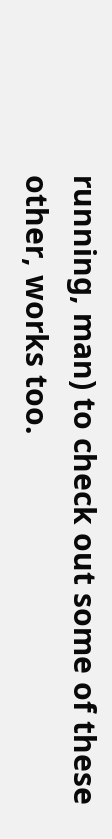running, man) to check out some of these other, works too.